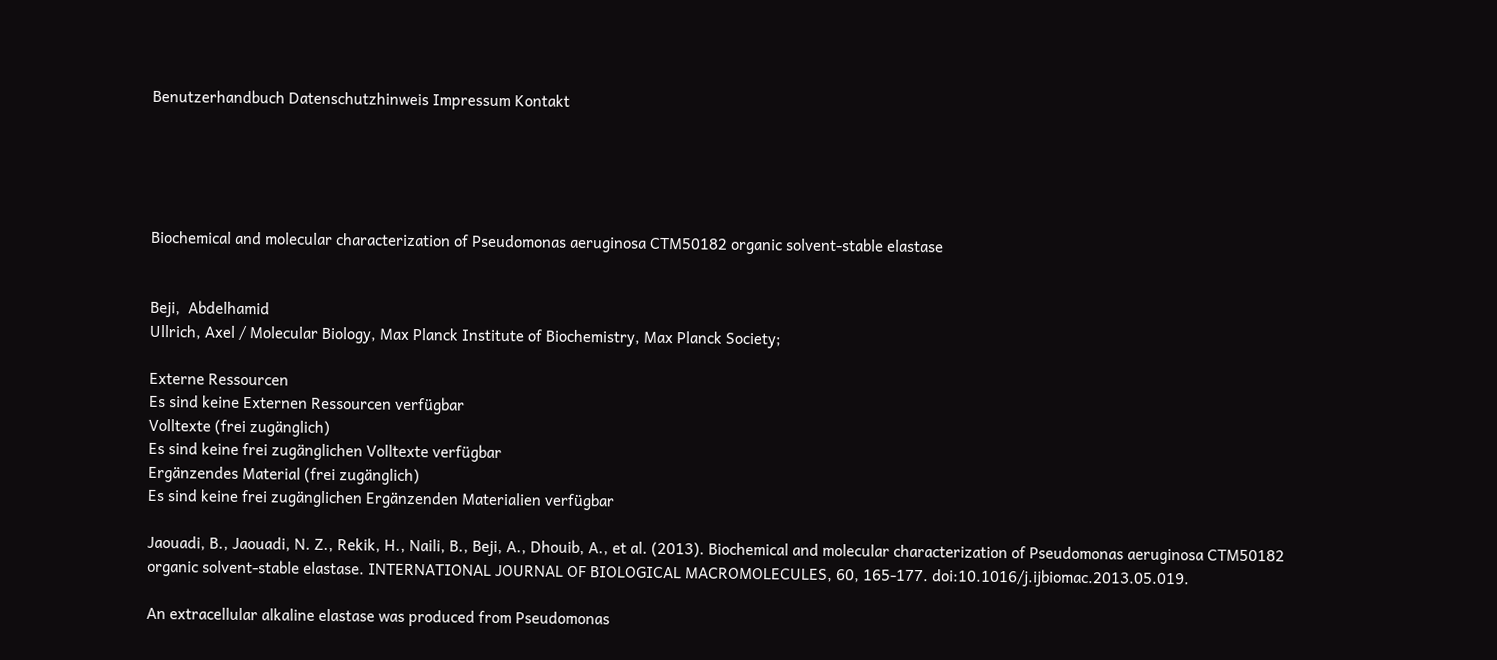Benutzerhandbuch Datenschutzhinweis Impressum Kontakt





Biochemical and molecular characterization of Pseudomonas aeruginosa CTM50182 organic solvent-stable elastase


Beji,  Abdelhamid
Ullrich, Axel / Molecular Biology, Max Planck Institute of Biochemistry, Max Planck Society;

Externe Ressourcen
Es sind keine Externen Ressourcen verfügbar
Volltexte (frei zugänglich)
Es sind keine frei zugänglichen Volltexte verfügbar
Ergänzendes Material (frei zugänglich)
Es sind keine frei zugänglichen Ergänzenden Materialien verfügbar

Jaouadi, B., Jaouadi, N. Z., Rekik, H., Naili, B., Beji, A., Dhouib, A., et al. (2013). Biochemical and molecular characterization of Pseudomonas aeruginosa CTM50182 organic solvent-stable elastase. INTERNATIONAL JOURNAL OF BIOLOGICAL MACROMOLECULES, 60, 165-177. doi:10.1016/j.ijbiomac.2013.05.019.

An extracellular alkaline elastase was produced from Pseudomonas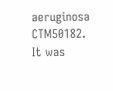aeruginosa CTM50182. It was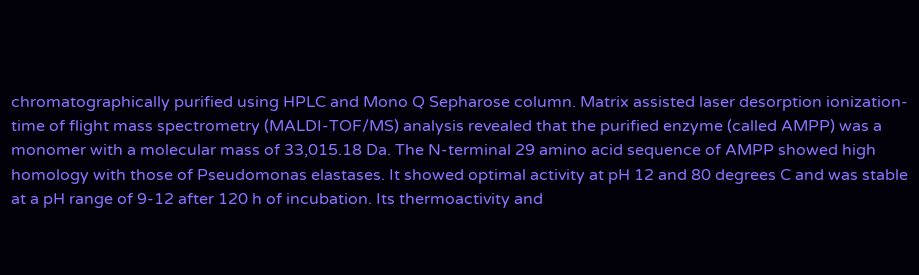chromatographically purified using HPLC and Mono Q Sepharose column. Matrix assisted laser desorption ionization-time of flight mass spectrometry (MALDI-TOF/MS) analysis revealed that the purified enzyme (called AMPP) was a monomer with a molecular mass of 33,015.18 Da. The N-terminal 29 amino acid sequence of AMPP showed high homology with those of Pseudomonas elastases. It showed optimal activity at pH 12 and 80 degrees C and was stable at a pH range of 9-12 after 120 h of incubation. Its thermoactivity and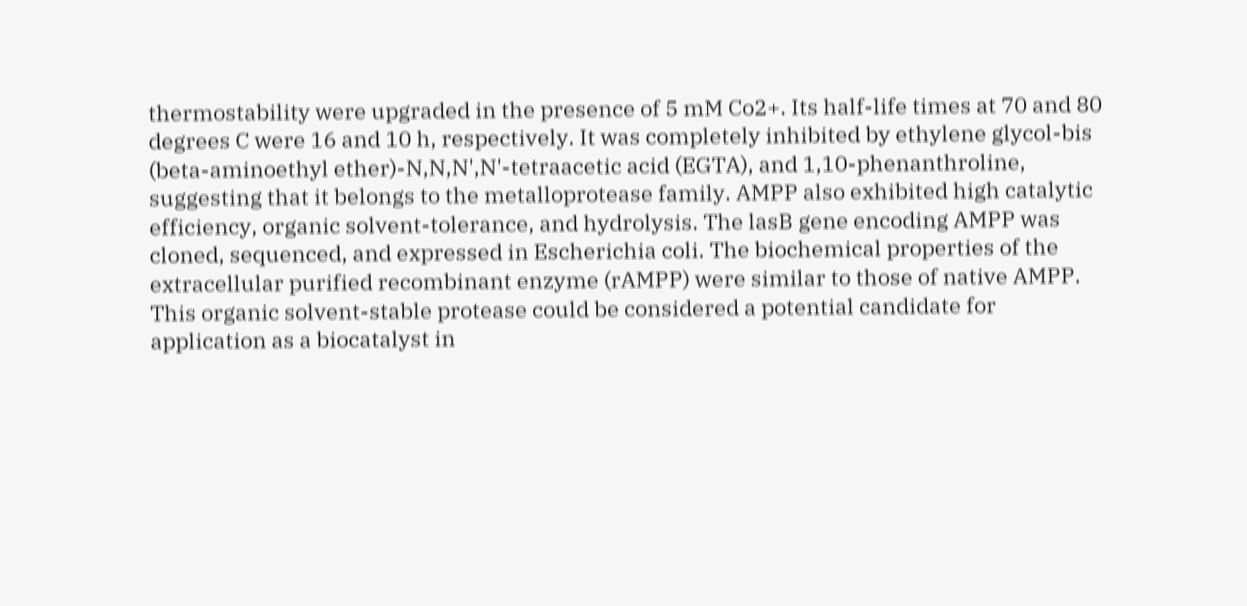thermostability were upgraded in the presence of 5 mM Co2+. Its half-life times at 70 and 80 degrees C were 16 and 10 h, respectively. It was completely inhibited by ethylene glycol-bis (beta-aminoethyl ether)-N,N,N',N'-tetraacetic acid (EGTA), and 1,10-phenanthroline, suggesting that it belongs to the metalloprotease family. AMPP also exhibited high catalytic efficiency, organic solvent-tolerance, and hydrolysis. The lasB gene encoding AMPP was cloned, sequenced, and expressed in Escherichia coli. The biochemical properties of the extracellular purified recombinant enzyme (rAMPP) were similar to those of native AMPP. This organic solvent-stable protease could be considered a potential candidate for application as a biocatalyst in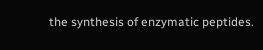the synthesis of enzymatic peptides.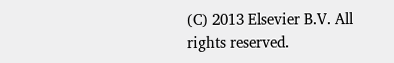(C) 2013 Elsevier B.V. All rights reserved.